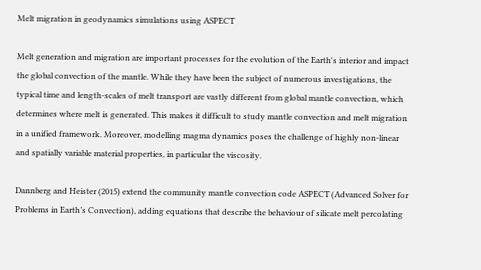Melt migration in geodynamics simulations using ASPECT

Melt generation and migration are important processes for the evolution of the Earth's interior and impact the global convection of the mantle. While they have been the subject of numerous investigations, the typical time and length-scales of melt transport are vastly different from global mantle convection, which determines where melt is generated. This makes it difficult to study mantle convection and melt migration in a unified framework. Moreover, modelling magma dynamics poses the challenge of highly non-linear and spatially variable material properties, in particular the viscosity.

Dannberg and Heister (2015) extend the community mantle convection code ASPECT (Advanced Solver for Problems in Earth’s Convection), adding equations that describe the behaviour of silicate melt percolating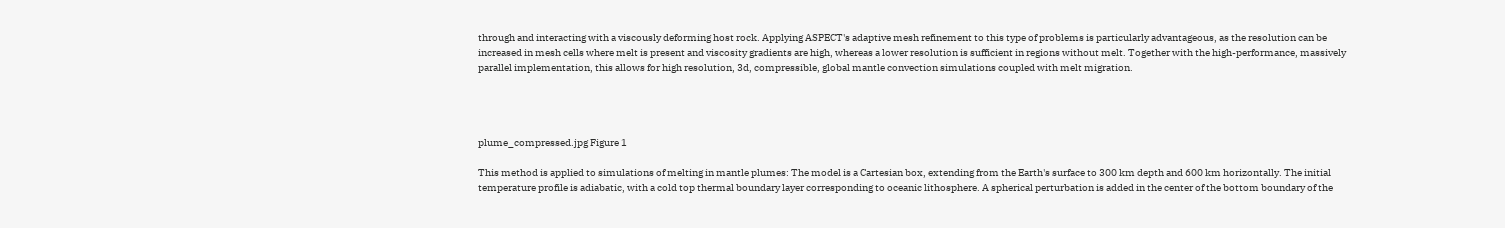through and interacting with a viscously deforming host rock. Applying ASPECT's adaptive mesh refinement to this type of problems is particularly advantageous, as the resolution can be increased in mesh cells where melt is present and viscosity gradients are high, whereas a lower resolution is sufficient in regions without melt. Together with the high-performance, massively parallel implementation, this allows for high resolution, 3d, compressible, global mantle convection simulations coupled with melt migration.




plume_compressed.jpg Figure 1

This method is applied to simulations of melting in mantle plumes: The model is a Cartesian box, extending from the Earth's surface to 300 km depth and 600 km horizontally. The initial temperature profile is adiabatic, with a cold top thermal boundary layer corresponding to oceanic lithosphere. A spherical perturbation is added in the center of the bottom boundary of the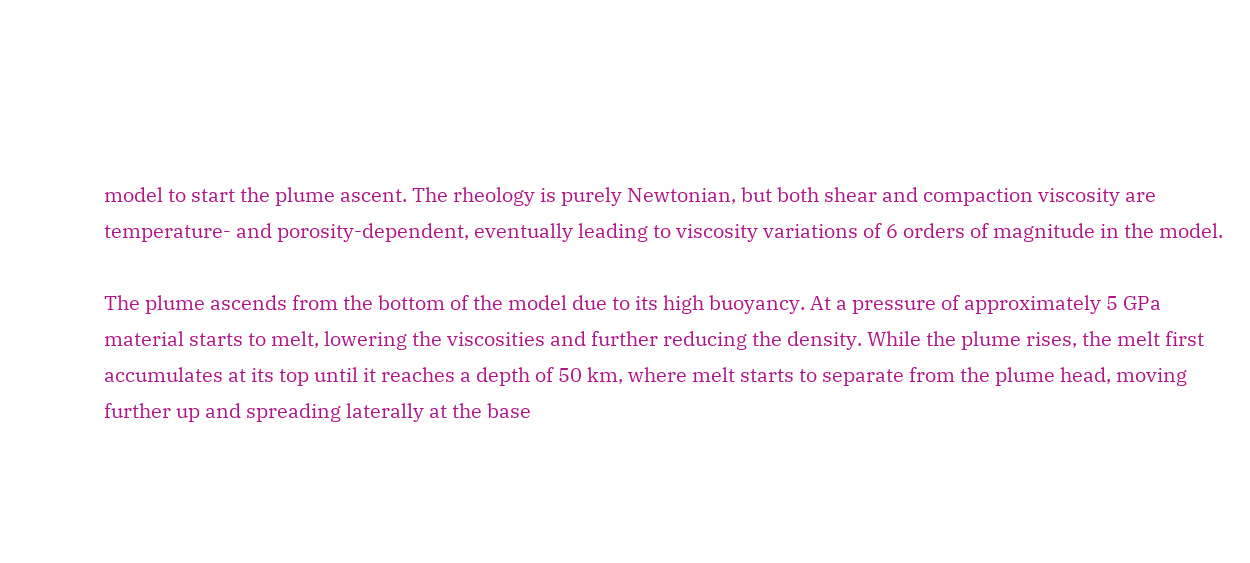model to start the plume ascent. The rheology is purely Newtonian, but both shear and compaction viscosity are temperature- and porosity-dependent, eventually leading to viscosity variations of 6 orders of magnitude in the model.

The plume ascends from the bottom of the model due to its high buoyancy. At a pressure of approximately 5 GPa material starts to melt, lowering the viscosities and further reducing the density. While the plume rises, the melt first accumulates at its top until it reaches a depth of 50 km, where melt starts to separate from the plume head, moving further up and spreading laterally at the base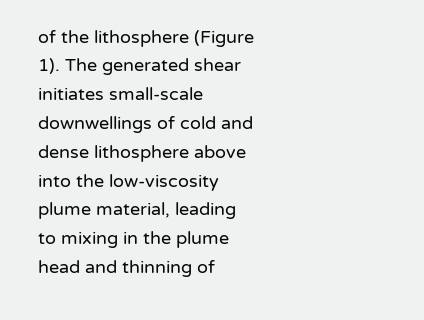of the lithosphere (Figure 1). The generated shear initiates small-scale downwellings of cold and dense lithosphere above into the low-viscosity plume material, leading to mixing in the plume head and thinning of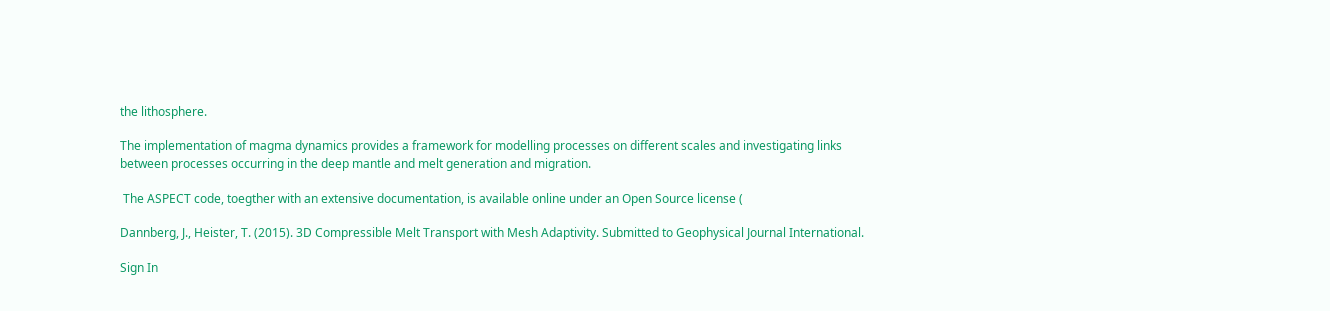the lithosphere.

The implementation of magma dynamics provides a framework for modelling processes on different scales and investigating links between processes occurring in the deep mantle and melt generation and migration.

 The ASPECT code, toegther with an extensive documentation, is available online under an Open Source license (

Dannberg, J., Heister, T. (2015). 3D Compressible Melt Transport with Mesh Adaptivity. Submitted to Geophysical Journal International.

Sign In